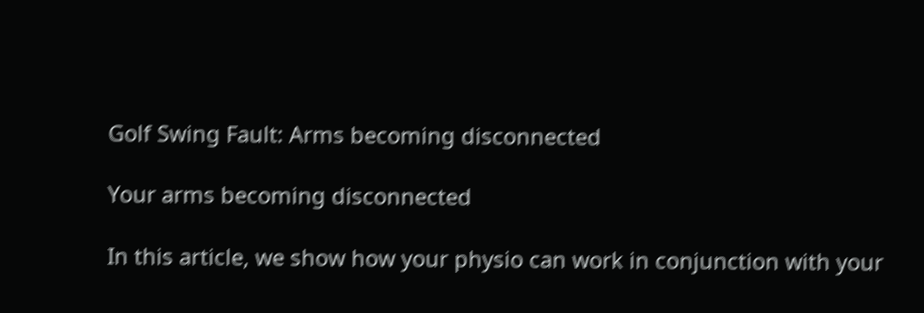Golf Swing Fault: Arms becoming disconnected

Your arms becoming disconnected

In this article, we show how your physio can work in conjunction with your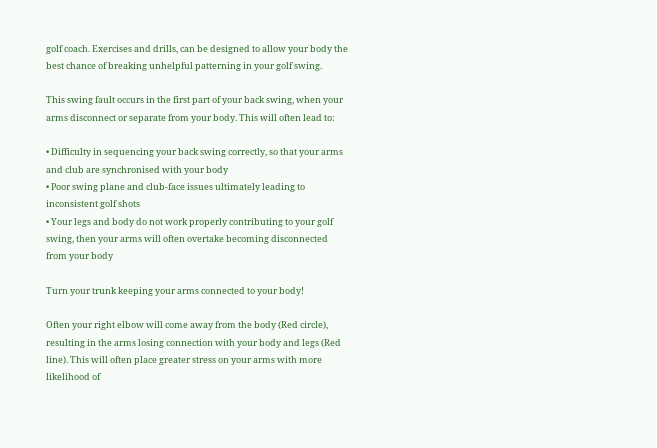golf coach. Exercises and drills, can be designed to allow your body the best chance of breaking unhelpful patterning in your golf swing.

This swing fault occurs in the first part of your back swing, when your arms disconnect or separate from your body. This will often lead to:

• Difficulty in sequencing your back swing correctly, so that your arms and club are synchronised with your body
• Poor swing plane and club-face issues ultimately leading to inconsistent golf shots
• Your legs and body do not work properly contributing to your golf swing, then your arms will often overtake becoming disconnected from your body

Turn your trunk keeping your arms connected to your body!

Often your right elbow will come away from the body (Red circle), resulting in the arms losing connection with your body and legs (Red line). This will often place greater stress on your arms with more likelihood of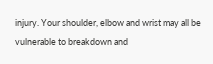injury. Your shoulder, elbow and wrist may all be vulnerable to breakdown and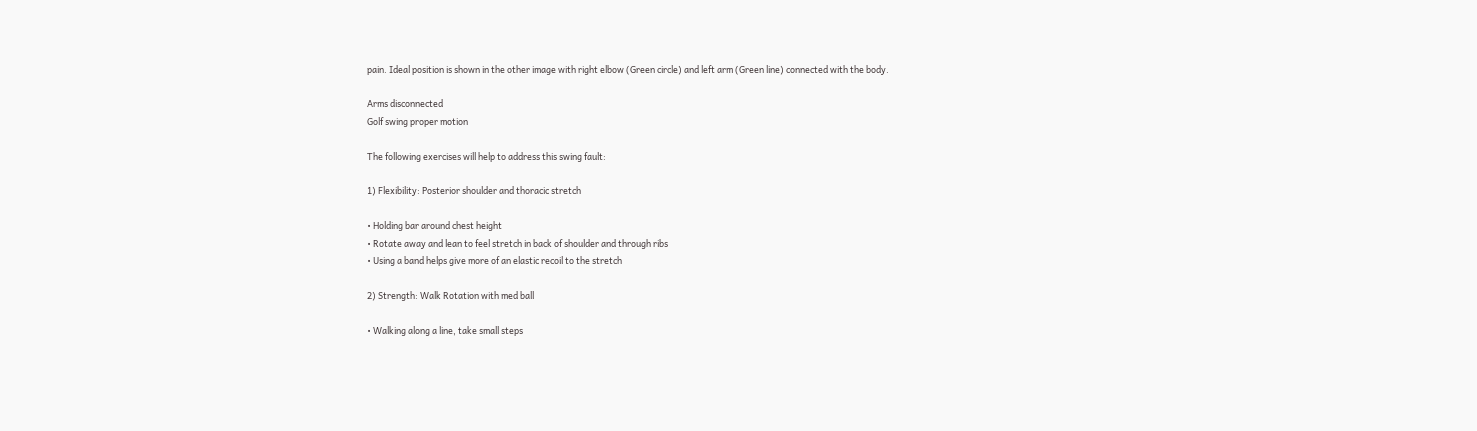pain. Ideal position is shown in the other image with right elbow (Green circle) and left arm (Green line) connected with the body.

Arms disconnected
Golf swing proper motion

The following exercises will help to address this swing fault:

1) Flexibility: Posterior shoulder and thoracic stretch

• Holding bar around chest height
• Rotate away and lean to feel stretch in back of shoulder and through ribs
• Using a band helps give more of an elastic recoil to the stretch

2) Strength: Walk Rotation with med ball

• Walking along a line, take small steps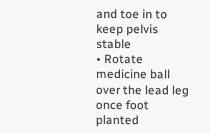and toe in to keep pelvis stable
• Rotate medicine ball over the lead leg once foot planted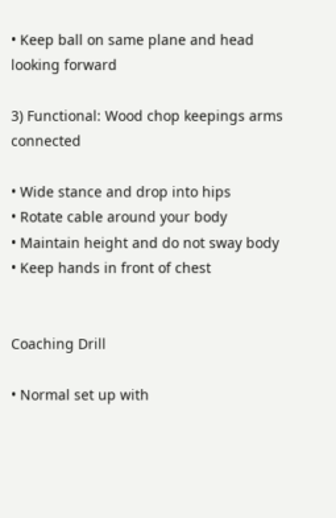• Keep ball on same plane and head looking forward

3) Functional: Wood chop keepings arms connected

• Wide stance and drop into hips
• Rotate cable around your body
• Maintain height and do not sway body
• Keep hands in front of chest


Coaching Drill

• Normal set up with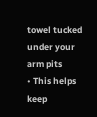towel tucked under your arm pits
• This helps keep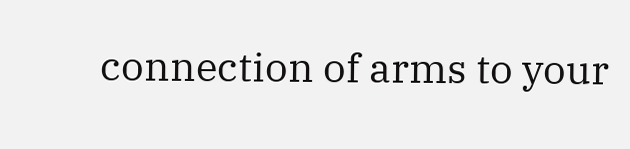connection of arms to your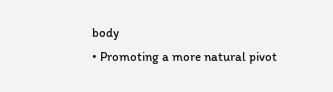body
• Promoting a more natural pivot